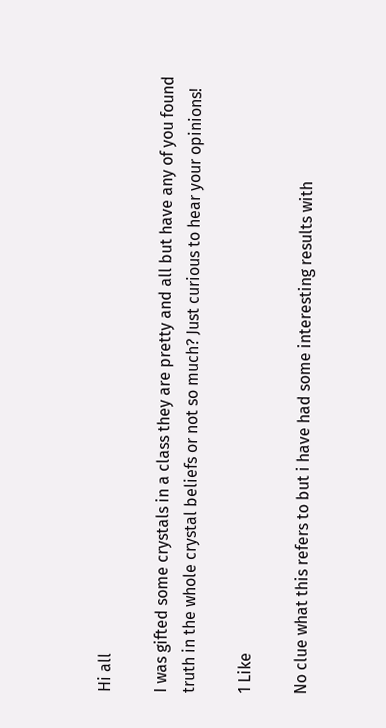Hi all

I was gifted some crystals in a class they are pretty and all but have any of you found truth in the whole crystal beliefs or not so much? Just curious to hear your opinions!

1 Like

No clue what this refers to but i have had some interesting results with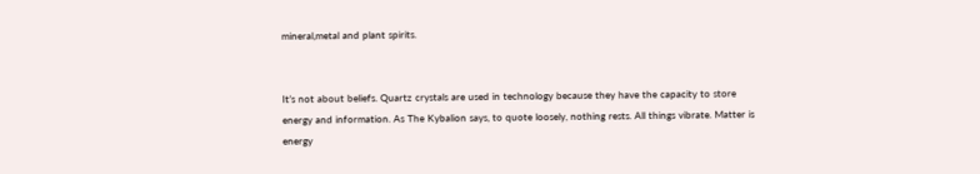mineral,metal and plant spirits.


It’s not about beliefs. Quartz crystals are used in technology because they have the capacity to store energy and information. As The Kybalion says, to quote loosely, nothing rests. All things vibrate. Matter is energy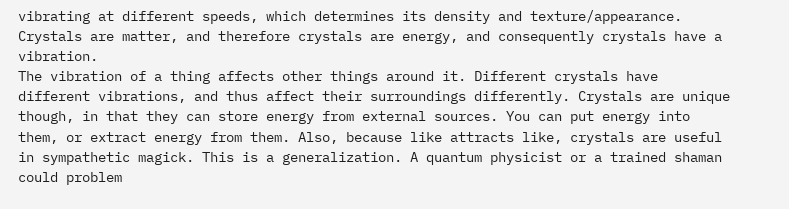vibrating at different speeds, which determines its density and texture/appearance. Crystals are matter, and therefore crystals are energy, and consequently crystals have a vibration.
The vibration of a thing affects other things around it. Different crystals have different vibrations, and thus affect their surroundings differently. Crystals are unique though, in that they can store energy from external sources. You can put energy into them, or extract energy from them. Also, because like attracts like, crystals are useful in sympathetic magick. This is a generalization. A quantum physicist or a trained shaman could problem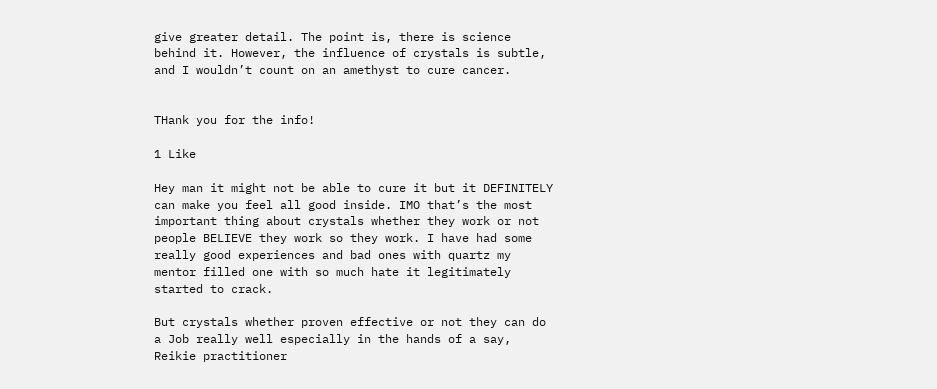give greater detail. The point is, there is science behind it. However, the influence of crystals is subtle, and I wouldn’t count on an amethyst to cure cancer.


THank you for the info!

1 Like

Hey man it might not be able to cure it but it DEFINITELY can make you feel all good inside. IMO that’s the most important thing about crystals whether they work or not people BELIEVE they work so they work. I have had some really good experiences and bad ones with quartz my mentor filled one with so much hate it legitimately started to crack.

But crystals whether proven effective or not they can do a Job really well especially in the hands of a say, Reikie practitioner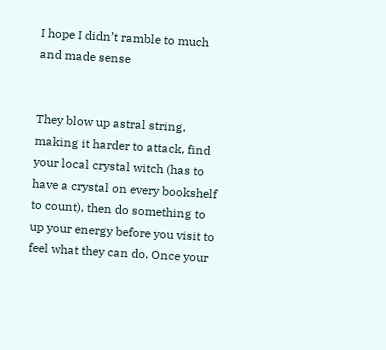I hope I didn’t ramble to much and made sense


They blow up astral string, making it harder to attack, find your local crystal witch (has to have a crystal on every bookshelf to count), then do something to up your energy before you visit to feel what they can do. Once your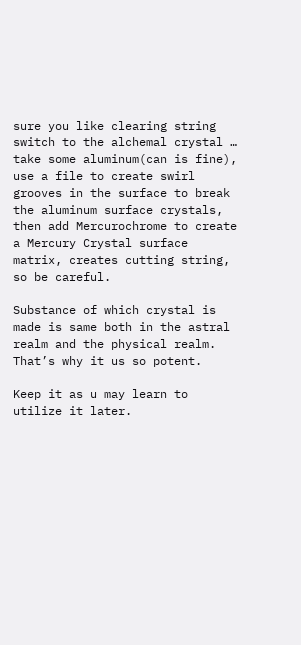sure you like clearing string switch to the alchemal crystal … take some aluminum(can is fine), use a file to create swirl grooves in the surface to break the aluminum surface crystals, then add Mercurochrome to create a Mercury Crystal surface matrix, creates cutting string, so be careful.

Substance of which crystal is made is same both in the astral realm and the physical realm. That’s why it us so potent.

Keep it as u may learn to utilize it later.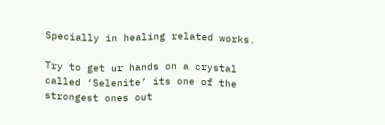Specially in healing related works.

Try to get ur hands on a crystal called ‘Selenite’ its one of the strongest ones out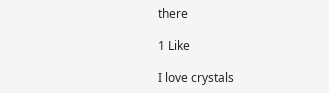there

1 Like

I love crystals